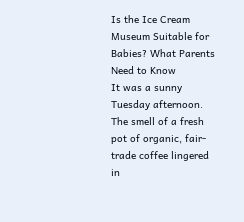Is the Ice Cream Museum Suitable for Babies? What Parents Need to Know
It was a sunny Tuesday afternoon. The smell of a fresh pot of organic, fair-trade coffee lingered in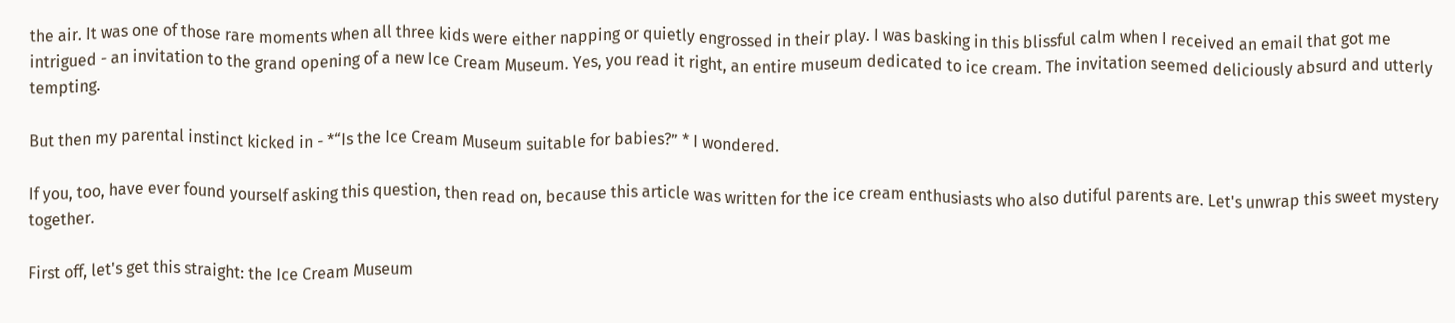the air. It was one of those rare moments when all three kids were either napping or quietly engrossed in their play. I was basking in this blissful calm when I received an email that got me intrigued - an invitation to the grand opening of a new Ice Cream Museum. Yes, you read it right, an entire museum dedicated to ice cream. The invitation seemed deliciously absurd and utterly tempting.

But then my parental instinct kicked in - *“Is the Ice Cream Museum suitable for babies?” * I wondered.

If you, too, have ever found yourself asking this question, then read on, because this article was written for the ice cream enthusiasts who also dutiful parents are. Let's unwrap this sweet mystery together.

First off, let's get this straight: the Ice Cream Museum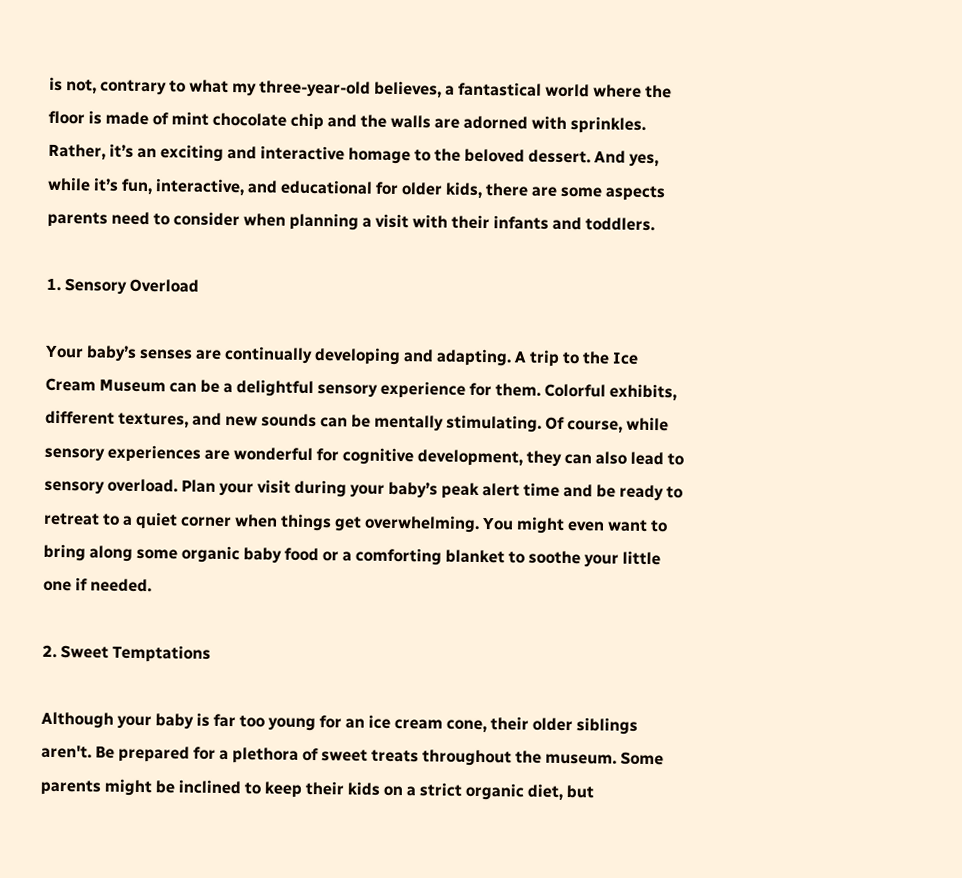is not, contrary to what my three-year-old believes, a fantastical world where the floor is made of mint chocolate chip and the walls are adorned with sprinkles. Rather, it’s an exciting and interactive homage to the beloved dessert. And yes, while it’s fun, interactive, and educational for older kids, there are some aspects parents need to consider when planning a visit with their infants and toddlers.

1. Sensory Overload

Your baby’s senses are continually developing and adapting. A trip to the Ice Cream Museum can be a delightful sensory experience for them. Colorful exhibits, different textures, and new sounds can be mentally stimulating. Of course, while sensory experiences are wonderful for cognitive development, they can also lead to sensory overload. Plan your visit during your baby’s peak alert time and be ready to retreat to a quiet corner when things get overwhelming. You might even want to bring along some organic baby food or a comforting blanket to soothe your little one if needed.

2. Sweet Temptations

Although your baby is far too young for an ice cream cone, their older siblings aren't. Be prepared for a plethora of sweet treats throughout the museum. Some parents might be inclined to keep their kids on a strict organic diet, but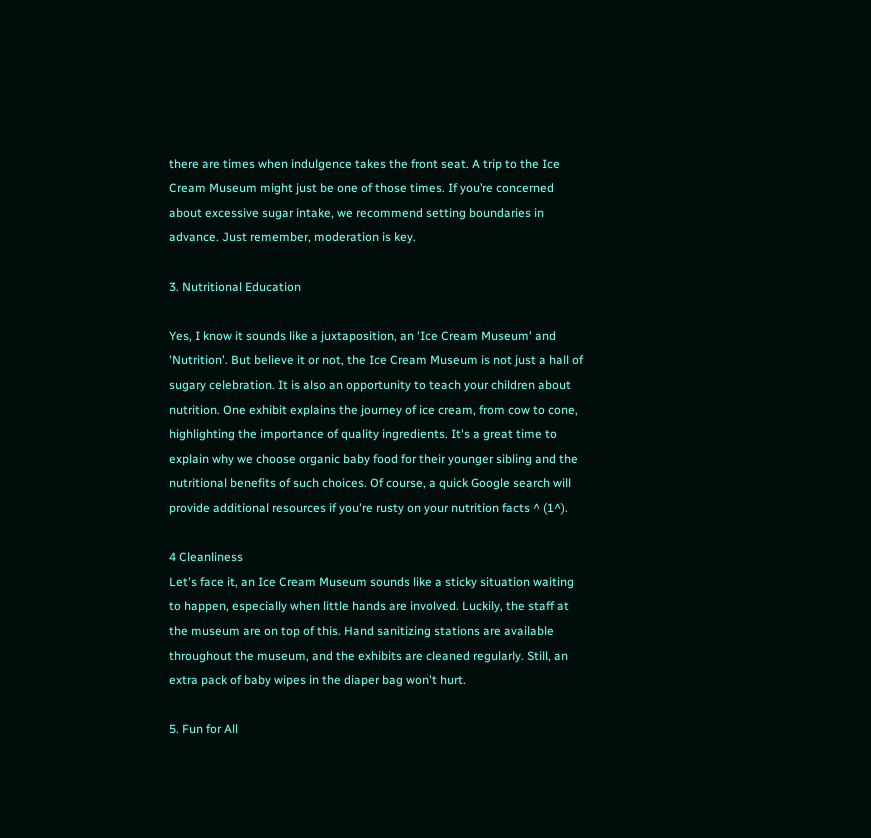there are times when indulgence takes the front seat. A trip to the Ice Cream Museum might just be one of those times. If you’re concerned about excessive sugar intake, we recommend setting boundaries in advance. Just remember, moderation is key.

3. Nutritional Education

Yes, I know it sounds like a juxtaposition, an 'Ice Cream Museum' and 'Nutrition'. But believe it or not, the Ice Cream Museum is not just a hall of sugary celebration. It is also an opportunity to teach your children about nutrition. One exhibit explains the journey of ice cream, from cow to cone, highlighting the importance of quality ingredients. It's a great time to explain why we choose organic baby food for their younger sibling and the nutritional benefits of such choices. Of course, a quick Google search will provide additional resources if you're rusty on your nutrition facts ^ (1^).

4 Cleanliness
Let's face it, an Ice Cream Museum sounds like a sticky situation waiting to happen, especially when little hands are involved. Luckily, the staff at the museum are on top of this. Hand sanitizing stations are available throughout the museum, and the exhibits are cleaned regularly. Still, an extra pack of baby wipes in the diaper bag won't hurt.

5. Fun for All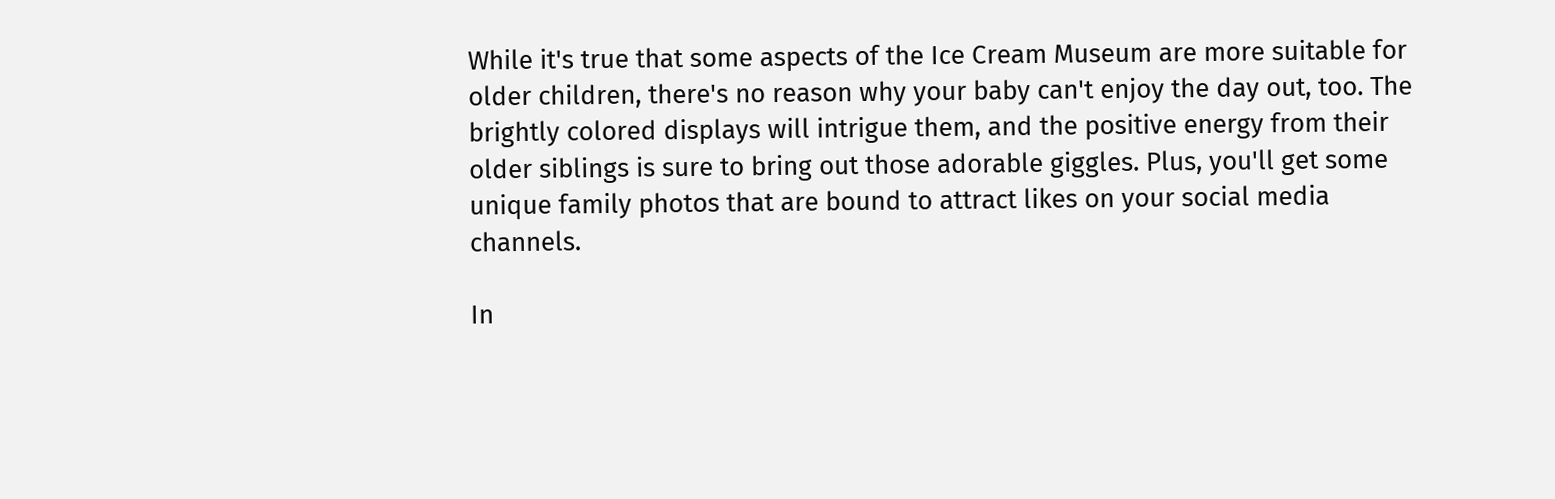While it's true that some aspects of the Ice Cream Museum are more suitable for older children, there's no reason why your baby can't enjoy the day out, too. The brightly colored displays will intrigue them, and the positive energy from their older siblings is sure to bring out those adorable giggles. Plus, you'll get some unique family photos that are bound to attract likes on your social media channels.

In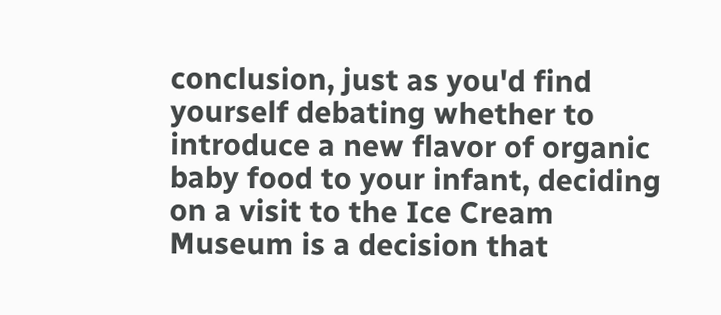conclusion, just as you'd find yourself debating whether to introduce a new flavor of organic baby food to your infant, deciding on a visit to the Ice Cream Museum is a decision that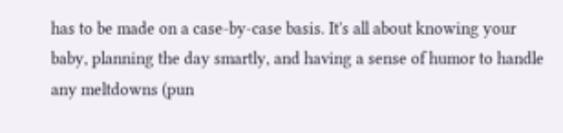has to be made on a case-by-case basis. It's all about knowing your baby, planning the day smartly, and having a sense of humor to handle any meltdowns (pun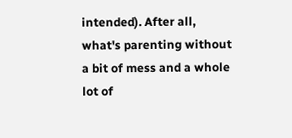intended). After all, what's parenting without a bit of mess and a whole lot of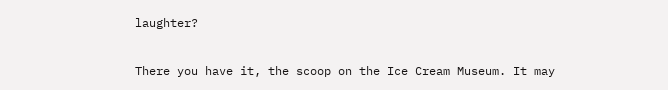laughter?

There you have it, the scoop on the Ice Cream Museum. It may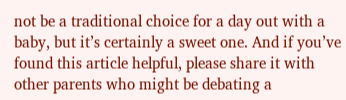not be a traditional choice for a day out with a baby, but it’s certainly a sweet one. And if you’ve found this article helpful, please share it with other parents who might be debating a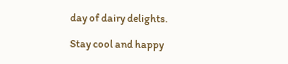day of dairy delights.

Stay cool and happy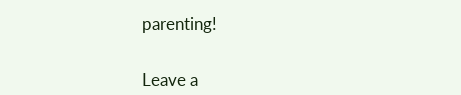parenting!


Leave a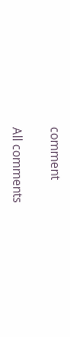comment

All comments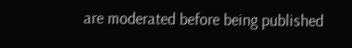are moderated before being published